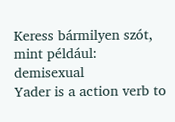Keress bármilyen szót, mint például: demisexual
Yader is a action verb to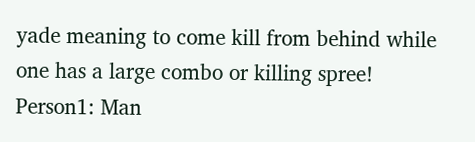yade meaning to come kill from behind while one has a large combo or killing spree!
Person1: Man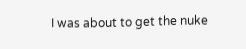I was about to get the nuke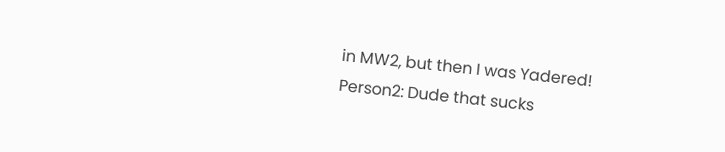in MW2, but then I was Yadered!
Person2: Dude that sucks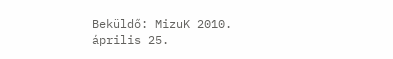Beküldő: MizuK 2010. április 25.